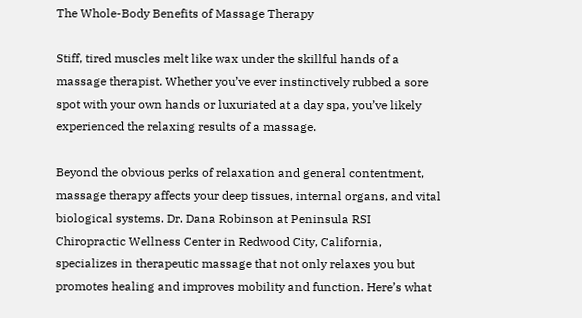The Whole-Body Benefits of Massage Therapy

Stiff, tired muscles melt like wax under the skillful hands of a massage therapist. Whether you’ve ever instinctively rubbed a sore spot with your own hands or luxuriated at a day spa, you’ve likely experienced the relaxing results of a massage.

Beyond the obvious perks of relaxation and general contentment, massage therapy affects your deep tissues, internal organs, and vital biological systems. Dr. Dana Robinson at Peninsula RSI Chiropractic Wellness Center in Redwood City, California, specializes in therapeutic massage that not only relaxes you but promotes healing and improves mobility and function. Here’s what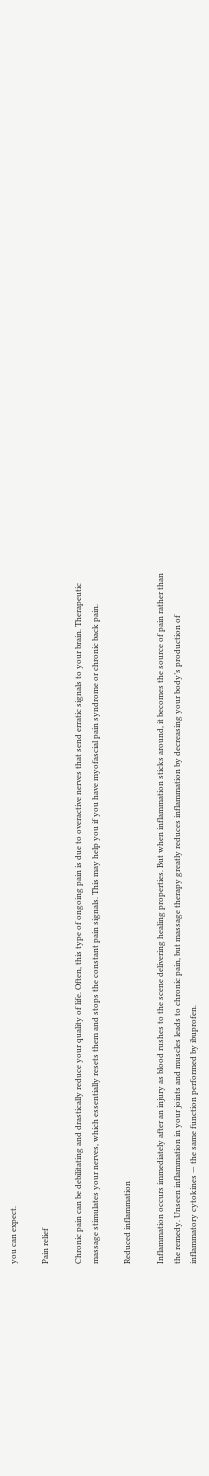you can expect.

Pain relief

Chronic pain can be debilitating and drastically reduce your quality of life. Often, this type of ongoing pain is due to overactive nerves that send erratic signals to your brain. Therapeutic massage stimulates your nerves, which essentially resets them and stops the constant pain signals. This may help you if you have myofascial pain syndrome or chronic back pain.

Reduced inflammation

Inflammation occurs immediately after an injury as blood rushes to the scene delivering healing properties. But when inflammation sticks around, it becomes the source of pain rather than the remedy. Unseen inflammation in your joints and muscles leads to chronic pain, but massage therapy greatly reduces inflammation by decreasing your body’s production of inflammatory cytokines — the same function performed by ibuprofen.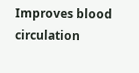Improves blood circulation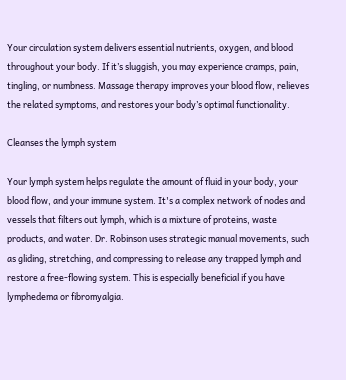Your circulation system delivers essential nutrients, oxygen, and blood throughout your body. If it’s sluggish, you may experience cramps, pain, tingling, or numbness. Massage therapy improves your blood flow, relieves the related symptoms, and restores your body’s optimal functionality.

Cleanses the lymph system

Your lymph system helps regulate the amount of fluid in your body, your blood flow, and your immune system. It's a complex network of nodes and vessels that filters out lymph, which is a mixture of proteins, waste products, and water. Dr. Robinson uses strategic manual movements, such as gliding, stretching, and compressing to release any trapped lymph and restore a free-flowing system. This is especially beneficial if you have lymphedema or fibromyalgia.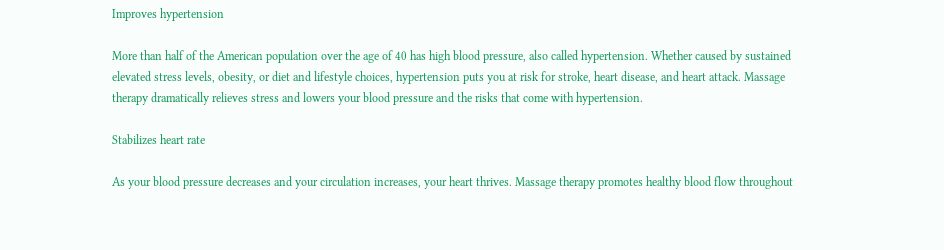Improves hypertension

More than half of the American population over the age of 40 has high blood pressure, also called hypertension. Whether caused by sustained elevated stress levels, obesity, or diet and lifestyle choices, hypertension puts you at risk for stroke, heart disease, and heart attack. Massage therapy dramatically relieves stress and lowers your blood pressure and the risks that come with hypertension.

Stabilizes heart rate

As your blood pressure decreases and your circulation increases, your heart thrives. Massage therapy promotes healthy blood flow throughout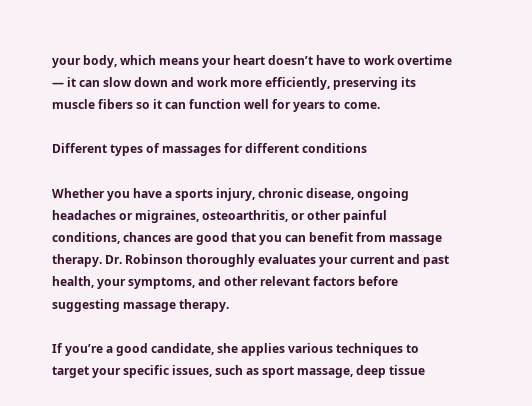your body, which means your heart doesn’t have to work overtime — it can slow down and work more efficiently, preserving its muscle fibers so it can function well for years to come.

Different types of massages for different conditions

Whether you have a sports injury, chronic disease, ongoing headaches or migraines, osteoarthritis, or other painful conditions, chances are good that you can benefit from massage therapy. Dr. Robinson thoroughly evaluates your current and past health, your symptoms, and other relevant factors before suggesting massage therapy.

If you’re a good candidate, she applies various techniques to target your specific issues, such as sport massage, deep tissue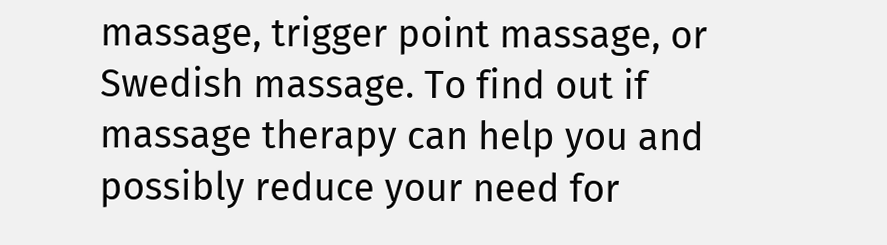massage, trigger point massage, or Swedish massage. To find out if massage therapy can help you and possibly reduce your need for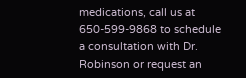medications, call us at 650-599-9868 to schedule a consultation with Dr. Robinson or request an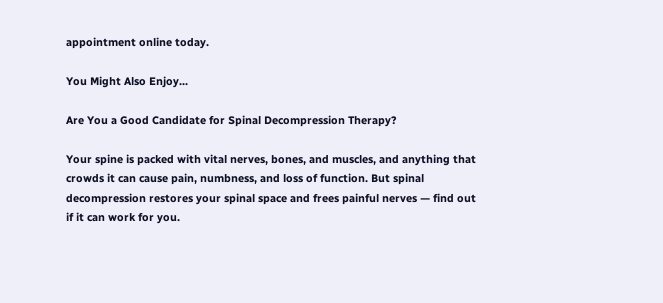appointment online today.

You Might Also Enjoy...

Are You a Good Candidate for Spinal Decompression Therapy?

Your spine is packed with vital nerves, bones, and muscles, and anything that crowds it can cause pain, numbness, and loss of function. But spinal decompression restores your spinal space and frees painful nerves — find out if it can work for you.